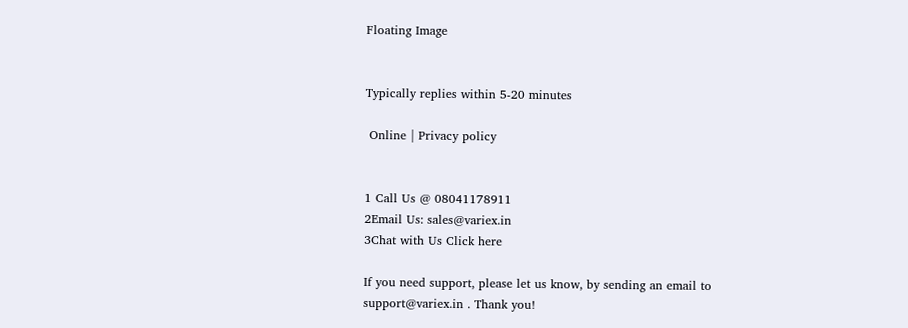Floating Image


Typically replies within 5-20 minutes

 Online | Privacy policy


1 Call Us @ 08041178911
2Email Us: sales@variex.in
3Chat with Us Click here

If you need support, please let us know, by sending an email to support@variex.in . Thank you!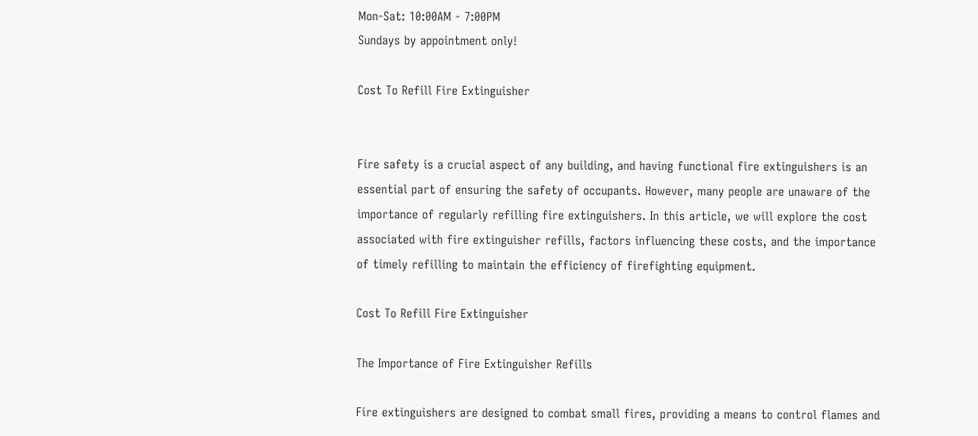Mon-Sat: 10:00AM - 7:00PM
Sundays by appointment only!

Cost To Refill Fire Extinguisher


Fire safety is a crucial aspect of any building, and having functional fire extinguishers is an essential part of ensuring the safety of occupants. However, many people are unaware of the importance of regularly refilling fire extinguishers. In this article, we will explore the cost associated with fire extinguisher refills, factors influencing these costs, and the importance of timely refilling to maintain the efficiency of firefighting equipment.

Cost To Refill Fire Extinguisher

The Importance of Fire Extinguisher Refills

Fire extinguishers are designed to combat small fires, providing a means to control flames and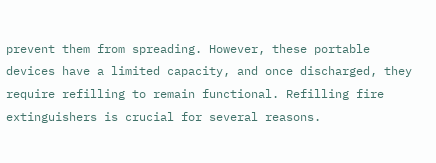prevent them from spreading. However, these portable devices have a limited capacity, and once discharged, they require refilling to remain functional. Refilling fire extinguishers is crucial for several reasons.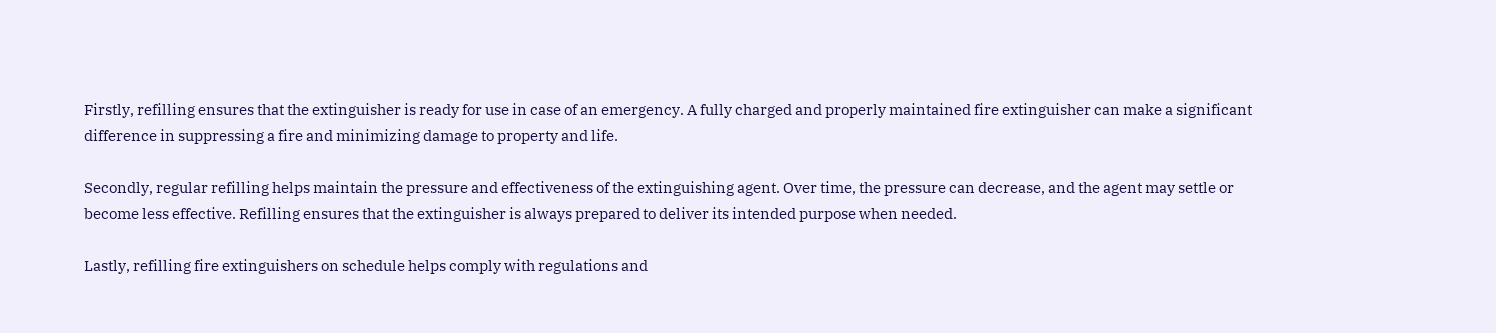Firstly, refilling ensures that the extinguisher is ready for use in case of an emergency. A fully charged and properly maintained fire extinguisher can make a significant difference in suppressing a fire and minimizing damage to property and life.

Secondly, regular refilling helps maintain the pressure and effectiveness of the extinguishing agent. Over time, the pressure can decrease, and the agent may settle or become less effective. Refilling ensures that the extinguisher is always prepared to deliver its intended purpose when needed.

Lastly, refilling fire extinguishers on schedule helps comply with regulations and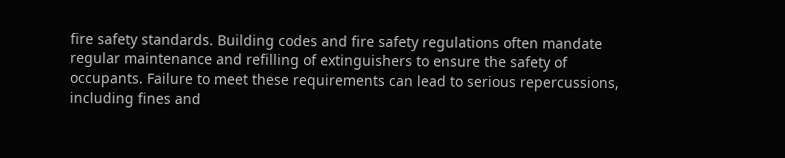fire safety standards. Building codes and fire safety regulations often mandate regular maintenance and refilling of extinguishers to ensure the safety of occupants. Failure to meet these requirements can lead to serious repercussions, including fines and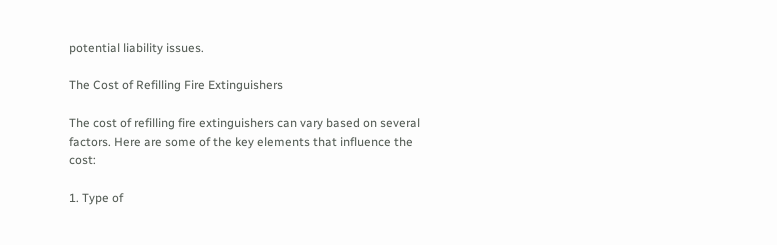potential liability issues.

The Cost of Refilling Fire Extinguishers

The cost of refilling fire extinguishers can vary based on several factors. Here are some of the key elements that influence the cost:

1. Type of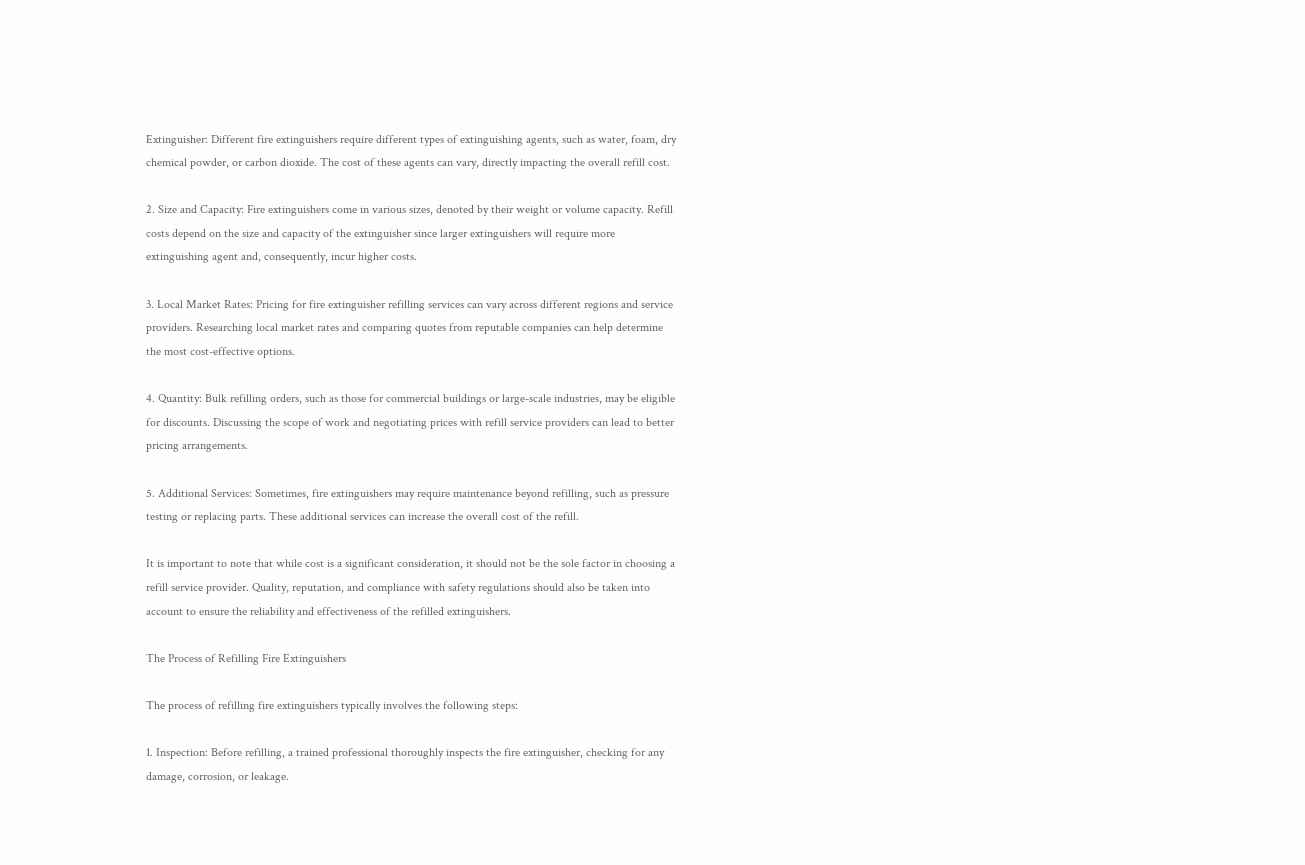Extinguisher: Different fire extinguishers require different types of extinguishing agents, such as water, foam, dry chemical powder, or carbon dioxide. The cost of these agents can vary, directly impacting the overall refill cost.

2. Size and Capacity: Fire extinguishers come in various sizes, denoted by their weight or volume capacity. Refill costs depend on the size and capacity of the extinguisher since larger extinguishers will require more extinguishing agent and, consequently, incur higher costs.

3. Local Market Rates: Pricing for fire extinguisher refilling services can vary across different regions and service providers. Researching local market rates and comparing quotes from reputable companies can help determine the most cost-effective options.

4. Quantity: Bulk refilling orders, such as those for commercial buildings or large-scale industries, may be eligible for discounts. Discussing the scope of work and negotiating prices with refill service providers can lead to better pricing arrangements.

5. Additional Services: Sometimes, fire extinguishers may require maintenance beyond refilling, such as pressure testing or replacing parts. These additional services can increase the overall cost of the refill.

It is important to note that while cost is a significant consideration, it should not be the sole factor in choosing a refill service provider. Quality, reputation, and compliance with safety regulations should also be taken into account to ensure the reliability and effectiveness of the refilled extinguishers.

The Process of Refilling Fire Extinguishers

The process of refilling fire extinguishers typically involves the following steps:

1. Inspection: Before refilling, a trained professional thoroughly inspects the fire extinguisher, checking for any damage, corrosion, or leakage.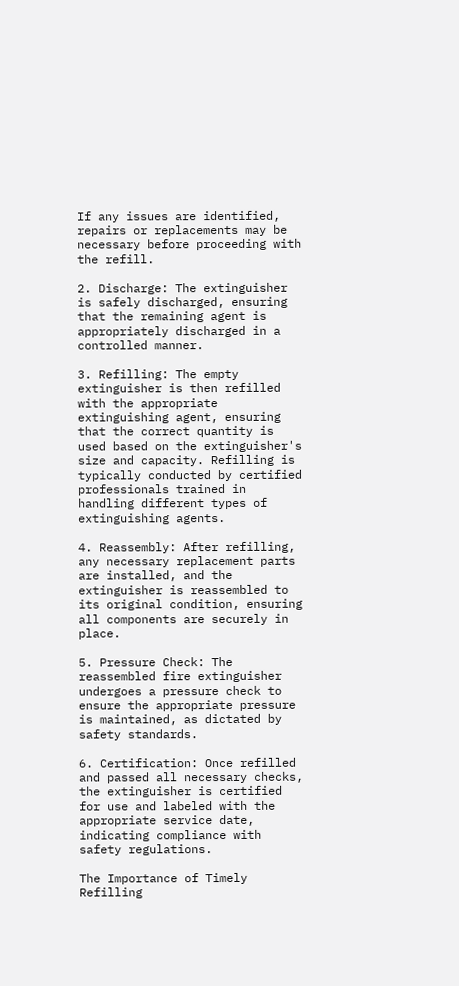If any issues are identified, repairs or replacements may be necessary before proceeding with the refill.

2. Discharge: The extinguisher is safely discharged, ensuring that the remaining agent is appropriately discharged in a controlled manner.

3. Refilling: The empty extinguisher is then refilled with the appropriate extinguishing agent, ensuring that the correct quantity is used based on the extinguisher's size and capacity. Refilling is typically conducted by certified professionals trained in handling different types of extinguishing agents.

4. Reassembly: After refilling, any necessary replacement parts are installed, and the extinguisher is reassembled to its original condition, ensuring all components are securely in place.

5. Pressure Check: The reassembled fire extinguisher undergoes a pressure check to ensure the appropriate pressure is maintained, as dictated by safety standards.

6. Certification: Once refilled and passed all necessary checks, the extinguisher is certified for use and labeled with the appropriate service date, indicating compliance with safety regulations.

The Importance of Timely Refilling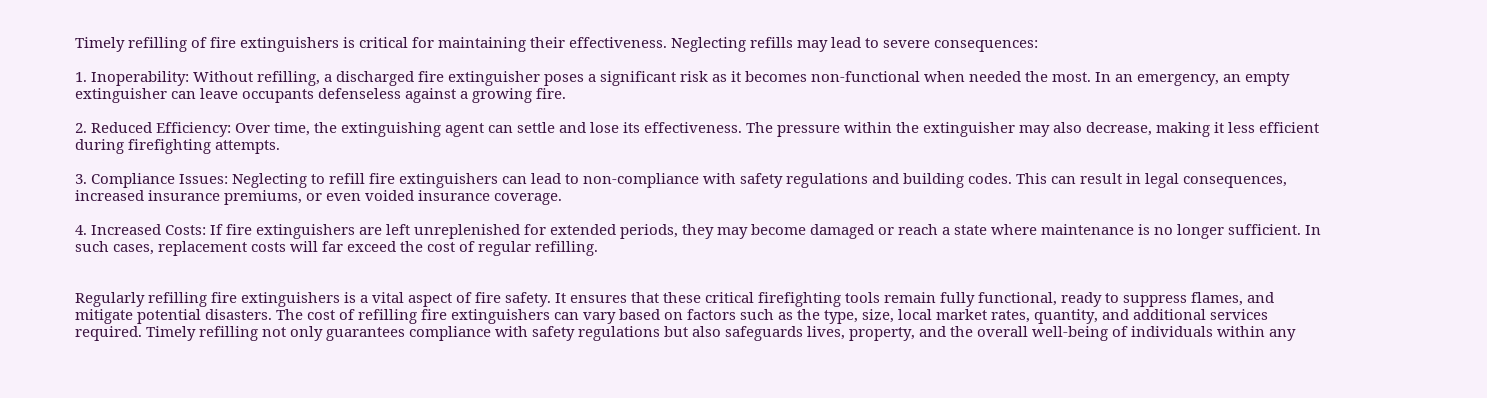Timely refilling of fire extinguishers is critical for maintaining their effectiveness. Neglecting refills may lead to severe consequences:

1. Inoperability: Without refilling, a discharged fire extinguisher poses a significant risk as it becomes non-functional when needed the most. In an emergency, an empty extinguisher can leave occupants defenseless against a growing fire.

2. Reduced Efficiency: Over time, the extinguishing agent can settle and lose its effectiveness. The pressure within the extinguisher may also decrease, making it less efficient during firefighting attempts.

3. Compliance Issues: Neglecting to refill fire extinguishers can lead to non-compliance with safety regulations and building codes. This can result in legal consequences, increased insurance premiums, or even voided insurance coverage.

4. Increased Costs: If fire extinguishers are left unreplenished for extended periods, they may become damaged or reach a state where maintenance is no longer sufficient. In such cases, replacement costs will far exceed the cost of regular refilling.


Regularly refilling fire extinguishers is a vital aspect of fire safety. It ensures that these critical firefighting tools remain fully functional, ready to suppress flames, and mitigate potential disasters. The cost of refilling fire extinguishers can vary based on factors such as the type, size, local market rates, quantity, and additional services required. Timely refilling not only guarantees compliance with safety regulations but also safeguards lives, property, and the overall well-being of individuals within any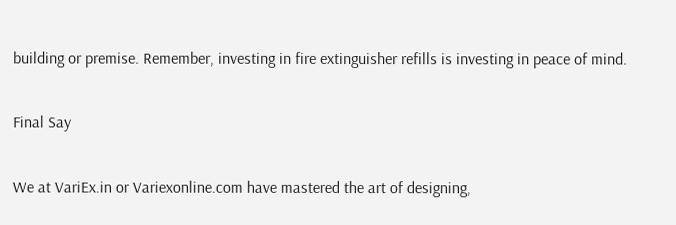building or premise. Remember, investing in fire extinguisher refills is investing in peace of mind.

Final Say

We at VariEx.in or Variexonline.com have mastered the art of designing,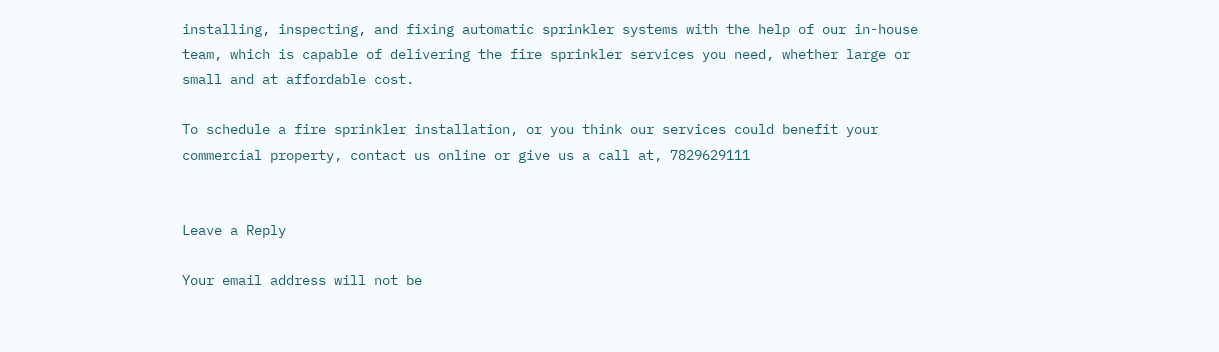installing, inspecting, and fixing automatic sprinkler systems with the help of our in-house team, which is capable of delivering the fire sprinkler services you need, whether large or small and at affordable cost.

To schedule a fire sprinkler installation, or you think our services could benefit your commercial property, contact us online or give us a call at, 7829629111


Leave a Reply

Your email address will not be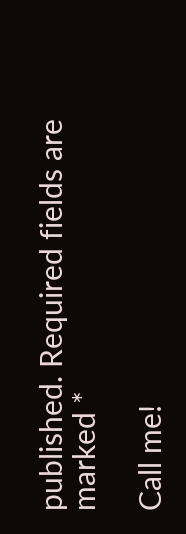published. Required fields are marked *

Call me!